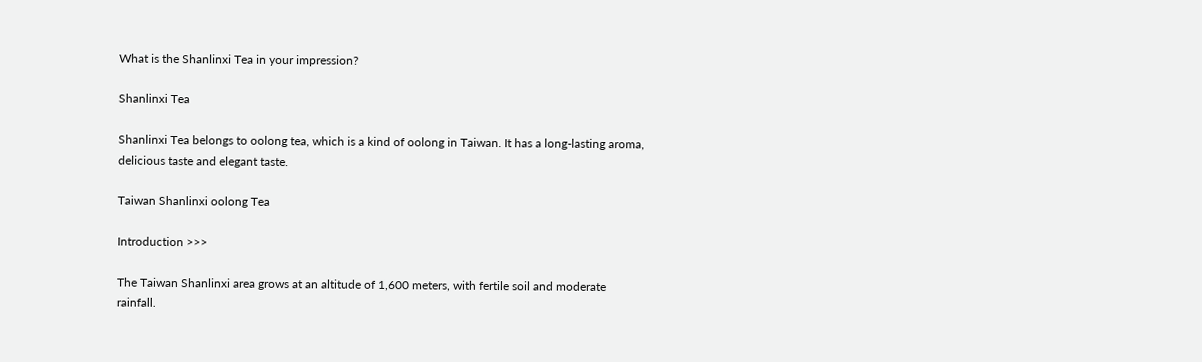What is the Shanlinxi Tea in your impression?

Shanlinxi Tea

Shanlinxi Tea belongs to oolong tea, which is a kind of oolong in Taiwan. It has a long-lasting aroma, delicious taste and elegant taste.

Taiwan Shanlinxi oolong Tea

Introduction >>>

The Taiwan Shanlinxi area grows at an altitude of 1,600 meters, with fertile soil and moderate rainfall.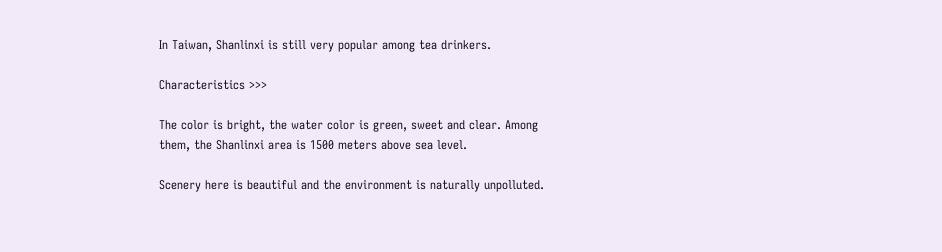In Taiwan, Shanlinxi is still very popular among tea drinkers.

Characteristics >>>

The color is bright, the water color is green, sweet and clear. Among them, the Shanlinxi area is 1500 meters above sea level.

Scenery here is beautiful and the environment is naturally unpolluted.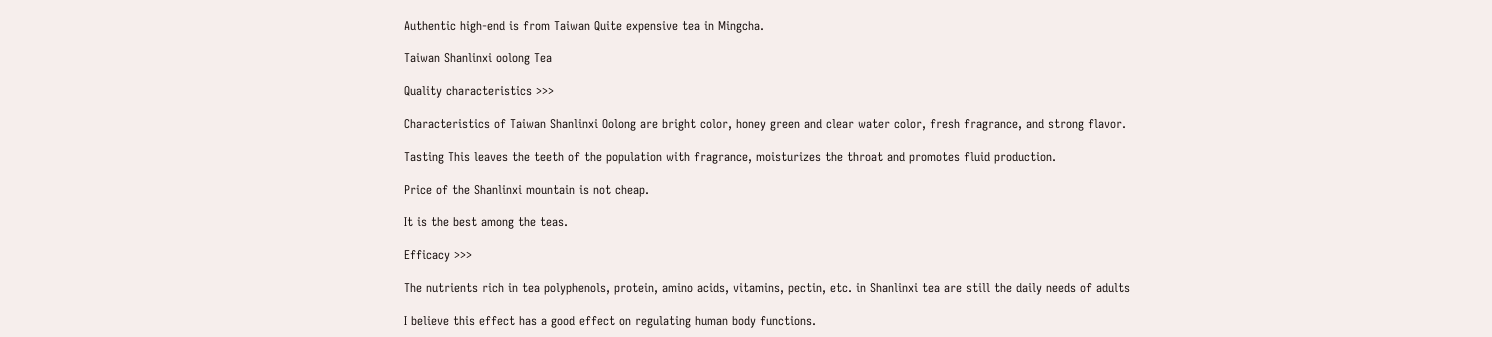Authentic high-end is from Taiwan Quite expensive tea in Mingcha.

Taiwan Shanlinxi oolong Tea

Quality characteristics >>>

Characteristics of Taiwan Shanlinxi Oolong are bright color, honey green and clear water color, fresh fragrance, and strong flavor.

Tasting This leaves the teeth of the population with fragrance, moisturizes the throat and promotes fluid production.

Price of the Shanlinxi mountain is not cheap.

It is the best among the teas.

Efficacy >>>

The nutrients rich in tea polyphenols, protein, amino acids, vitamins, pectin, etc. in Shanlinxi tea are still the daily needs of adults

I believe this effect has a good effect on regulating human body functions.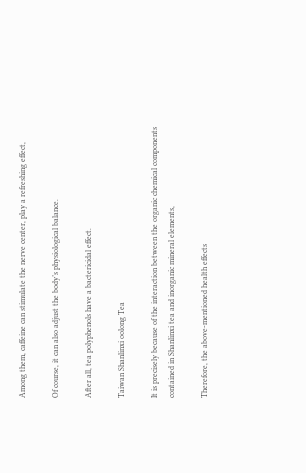Among them, caffeine can stimulate the nerve center, play a refreshing effect,

Of course, it can also adjust the body’s physiological balance.

After all, tea polyphenols have a bactericidal effect.

Taiwan Shanlinxi oolong Tea

It is precisely because of the interaction between the organic chemical components contained in Shanlinxi tea and inorganic mineral elements,

Therefore, the above-mentioned health effects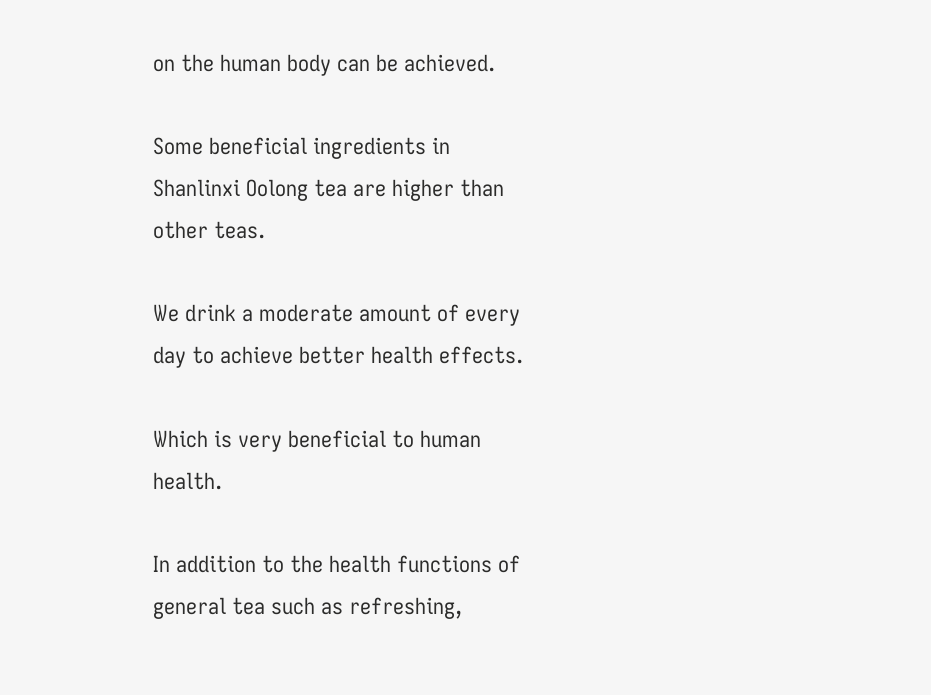on the human body can be achieved.

Some beneficial ingredients in Shanlinxi Oolong tea are higher than other teas.

We drink a moderate amount of every day to achieve better health effects.

Which is very beneficial to human health.

In addition to the health functions of general tea such as refreshing,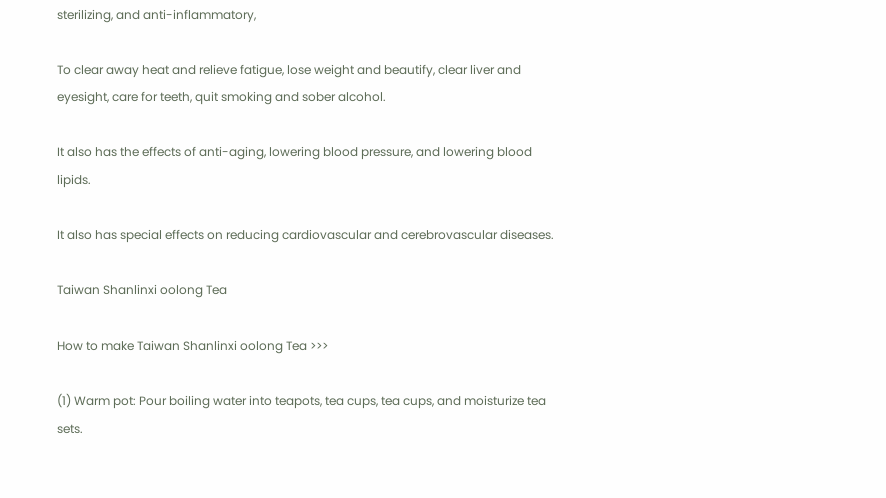sterilizing, and anti-inflammatory,

To clear away heat and relieve fatigue, lose weight and beautify, clear liver and eyesight, care for teeth, quit smoking and sober alcohol.

It also has the effects of anti-aging, lowering blood pressure, and lowering blood lipids.

It also has special effects on reducing cardiovascular and cerebrovascular diseases.

Taiwan Shanlinxi oolong Tea

How to make Taiwan Shanlinxi oolong Tea >>>

(1) Warm pot: Pour boiling water into teapots, tea cups, tea cups, and moisturize tea sets.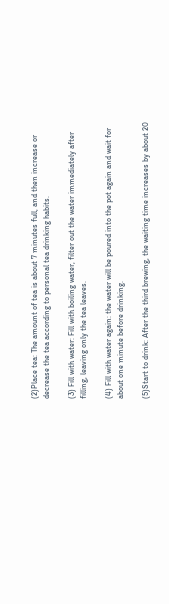(2)Place tea: The amount of tea is about 7 minutes full, and then increase or decrease the tea according to personal tea drinking habits.

(3) Fill with water: Fill with boiling water, filter out the water immediately after filling, leaving only the tea leaves.

(4) Fill with water again: the water will be poured into the pot again and wait for about one minute before drinking.

(5)Start to drink: After the third brewing, the waiting time increases by about 20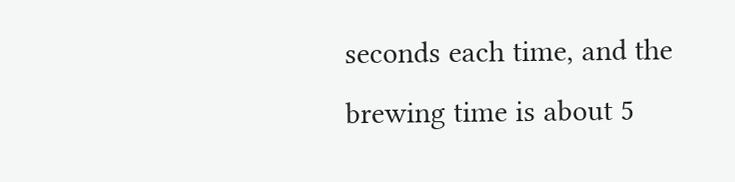seconds each time, and the brewing time is about 5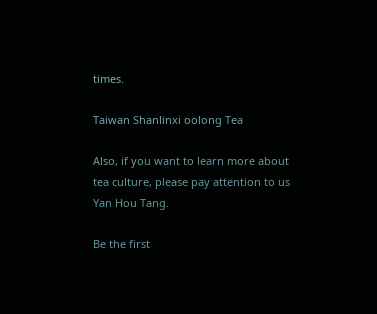times.

Taiwan Shanlinxi oolong Tea

Also, if you want to learn more about tea culture, please pay attention to us Yan Hou Tang.

Be the first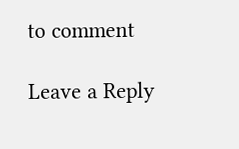to comment

Leave a Reply